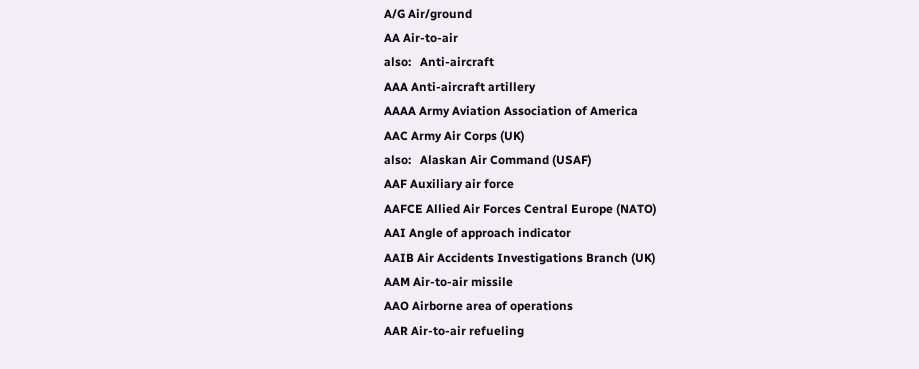A/G Air/ground
AA Air-to-air
also:   Anti-aircraft
AAA Anti-aircraft artillery
AAAA Army Aviation Association of America
AAC Army Air Corps (UK)
also:   Alaskan Air Command (USAF)
AAF Auxiliary air force
AAFCE Allied Air Forces Central Europe (NATO)
AAI Angle of approach indicator
AAIB Air Accidents Investigations Branch (UK)
AAM Air-to-air missile
AAO Airborne area of operations
AAR Air-to-air refueling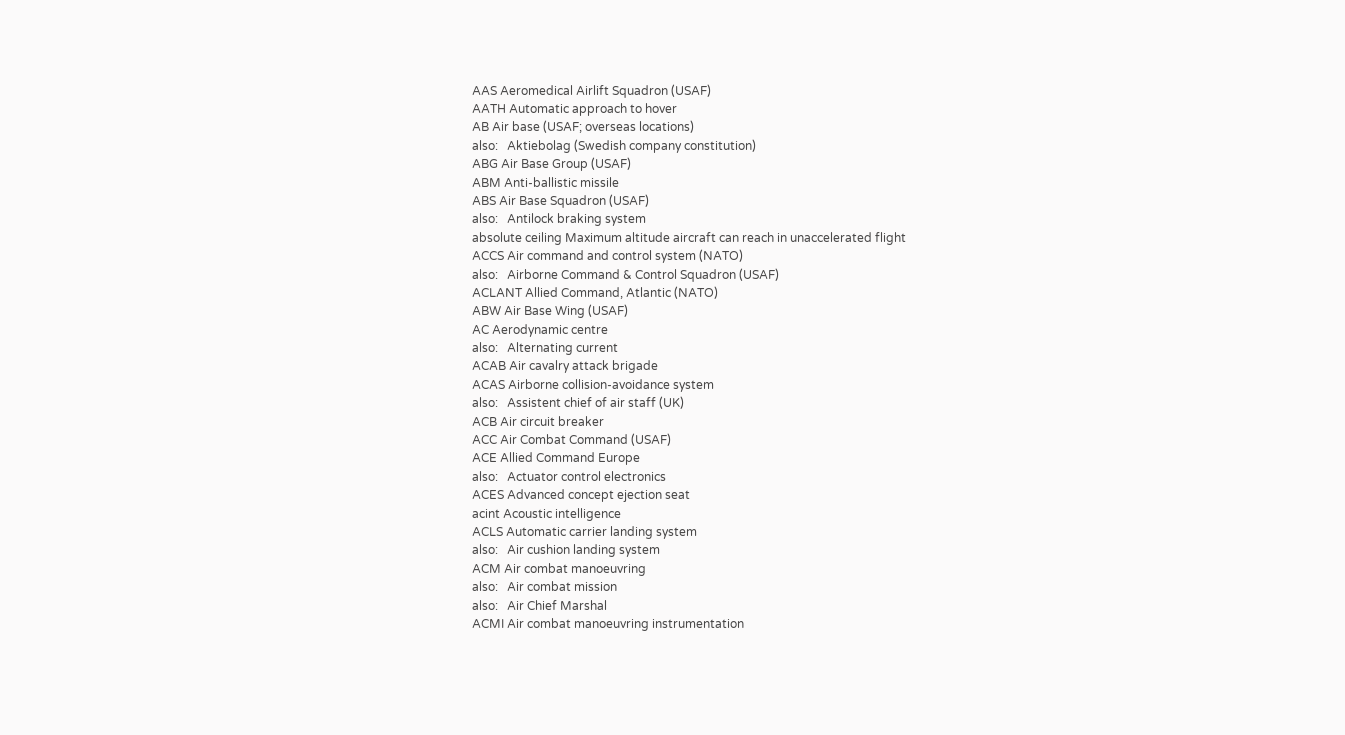AAS Aeromedical Airlift Squadron (USAF)
AATH Automatic approach to hover
AB Air base (USAF; overseas locations)
also:   Aktiebolag (Swedish company constitution)
ABG Air Base Group (USAF)
ABM Anti-ballistic missile
ABS Air Base Squadron (USAF)
also:   Antilock braking system
absolute ceiling Maximum altitude aircraft can reach in unaccelerated flight
ACCS Air command and control system (NATO)
also:   Airborne Command & Control Squadron (USAF)
ACLANT Allied Command, Atlantic (NATO)
ABW Air Base Wing (USAF)
AC Aerodynamic centre
also:   Alternating current
ACAB Air cavalry attack brigade
ACAS Airborne collision-avoidance system
also:   Assistent chief of air staff (UK)
ACB Air circuit breaker
ACC Air Combat Command (USAF)
ACE Allied Command Europe
also:   Actuator control electronics
ACES Advanced concept ejection seat
acint Acoustic intelligence
ACLS Automatic carrier landing system
also:   Air cushion landing system
ACM Air combat manoeuvring
also:   Air combat mission
also:   Air Chief Marshal
ACMI Air combat manoeuvring instrumentation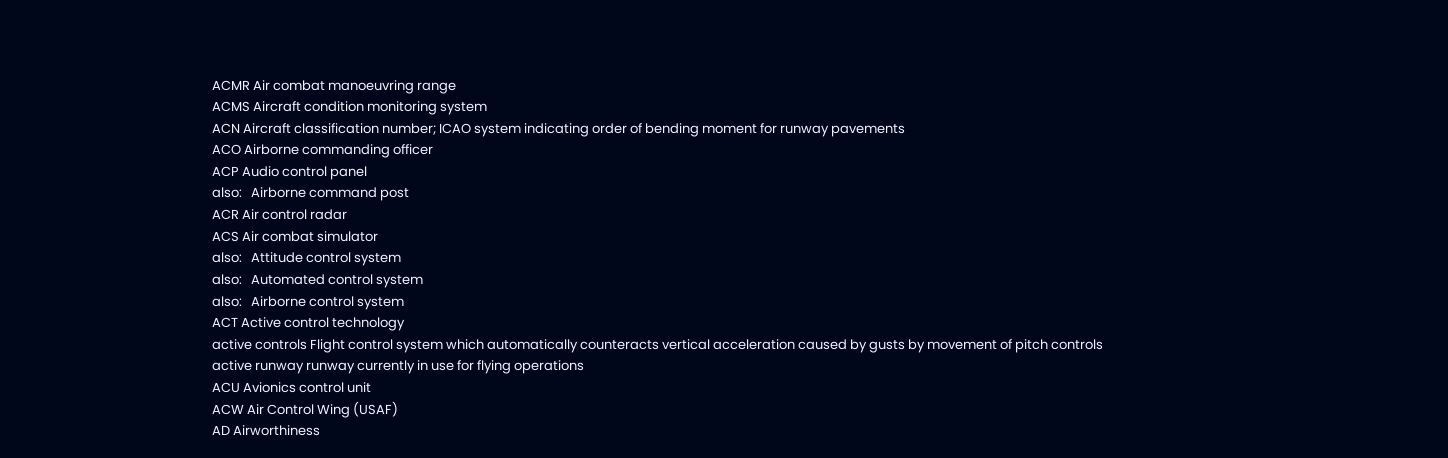ACMR Air combat manoeuvring range
ACMS Aircraft condition monitoring system
ACN Aircraft classification number; ICAO system indicating order of bending moment for runway pavements
ACO Airborne commanding officer
ACP Audio control panel
also:   Airborne command post
ACR Air control radar
ACS Air combat simulator
also:   Attitude control system
also:   Automated control system
also:   Airborne control system
ACT Active control technology
active controls Flight control system which automatically counteracts vertical acceleration caused by gusts by movement of pitch controls
active runway runway currently in use for flying operations
ACU Avionics control unit
ACW Air Control Wing (USAF)
AD Airworthiness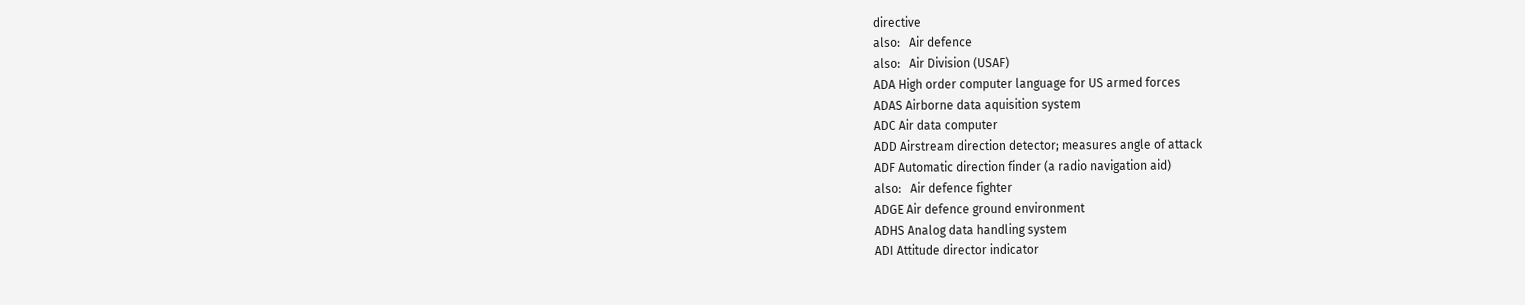directive
also:   Air defence
also:   Air Division (USAF)
ADA High order computer language for US armed forces
ADAS Airborne data aquisition system
ADC Air data computer
ADD Airstream direction detector; measures angle of attack
ADF Automatic direction finder (a radio navigation aid)
also:   Air defence fighter
ADGE Air defence ground environment
ADHS Analog data handling system
ADI Attitude director indicator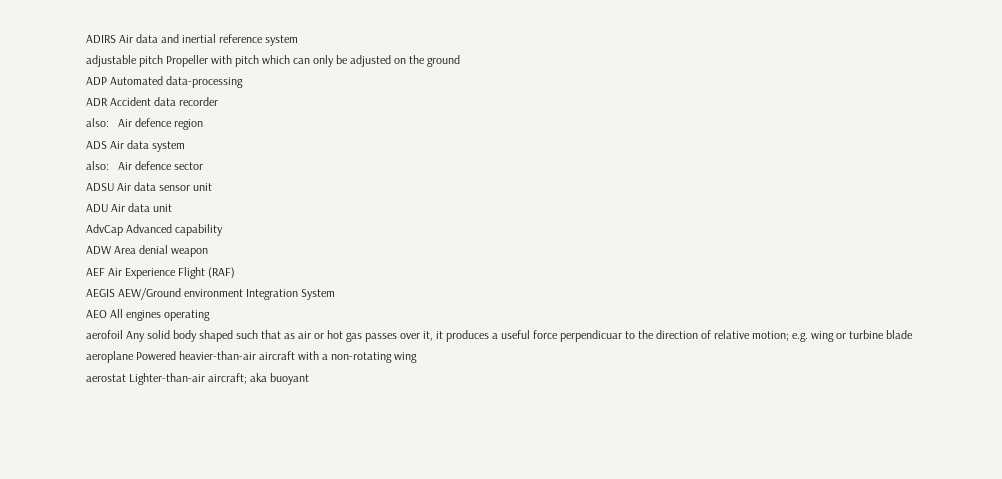ADIRS Air data and inertial reference system
adjustable pitch Propeller with pitch which can only be adjusted on the ground
ADP Automated data-processing
ADR Accident data recorder
also:   Air defence region
ADS Air data system
also:   Air defence sector
ADSU Air data sensor unit
ADU Air data unit
AdvCap Advanced capability
ADW Area denial weapon
AEF Air Experience Flight (RAF)
AEGIS AEW/Ground environment Integration System
AEO All engines operating
aerofoil Any solid body shaped such that as air or hot gas passes over it, it produces a useful force perpendicuar to the direction of relative motion; e.g. wing or turbine blade
aeroplane Powered heavier-than-air aircraft with a non-rotating wing
aerostat Lighter-than-air aircraft; aka buoyant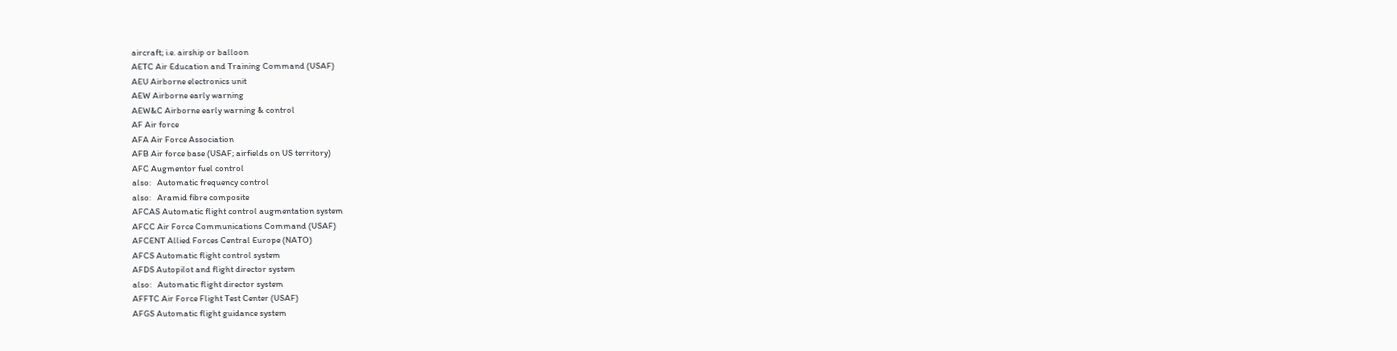aircraft; i.e. airship or balloon
AETC Air Education and Training Command (USAF)
AEU Airborne electronics unit
AEW Airborne early warning
AEW&C Airborne early warning & control
AF Air force
AFA Air Force Association
AFB Air force base (USAF; airfields on US territory)
AFC Augmentor fuel control
also:   Automatic frequency control
also:   Aramid fibre composite
AFCAS Automatic flight control augmentation system
AFCC Air Force Communications Command (USAF)
AFCENT Allied Forces Central Europe (NATO)
AFCS Automatic flight control system
AFDS Autopilot and flight director system
also:   Automatic flight director system
AFFTC Air Force Flight Test Center (USAF)
AFGS Automatic flight guidance system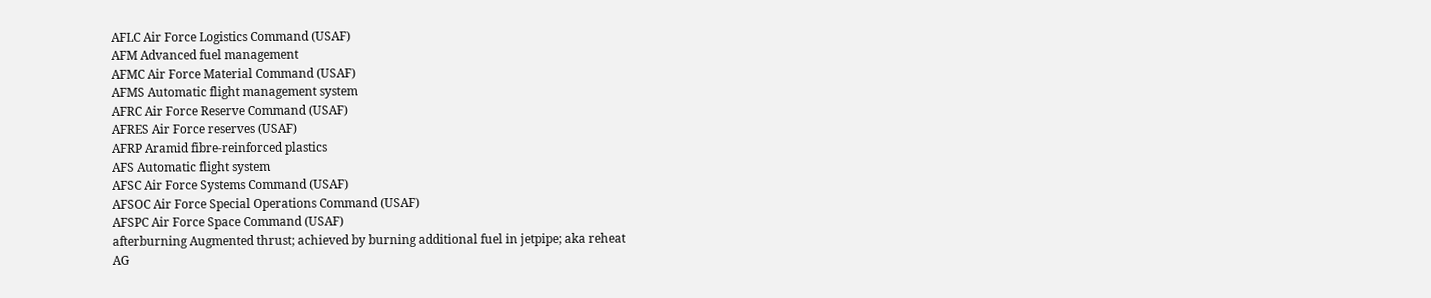AFLC Air Force Logistics Command (USAF)
AFM Advanced fuel management
AFMC Air Force Material Command (USAF)
AFMS Automatic flight management system
AFRC Air Force Reserve Command (USAF)
AFRES Air Force reserves (USAF)
AFRP Aramid fibre-reinforced plastics
AFS Automatic flight system
AFSC Air Force Systems Command (USAF)
AFSOC Air Force Special Operations Command (USAF)
AFSPC Air Force Space Command (USAF)
afterburning Augmented thrust; achieved by burning additional fuel in jetpipe; aka reheat
AG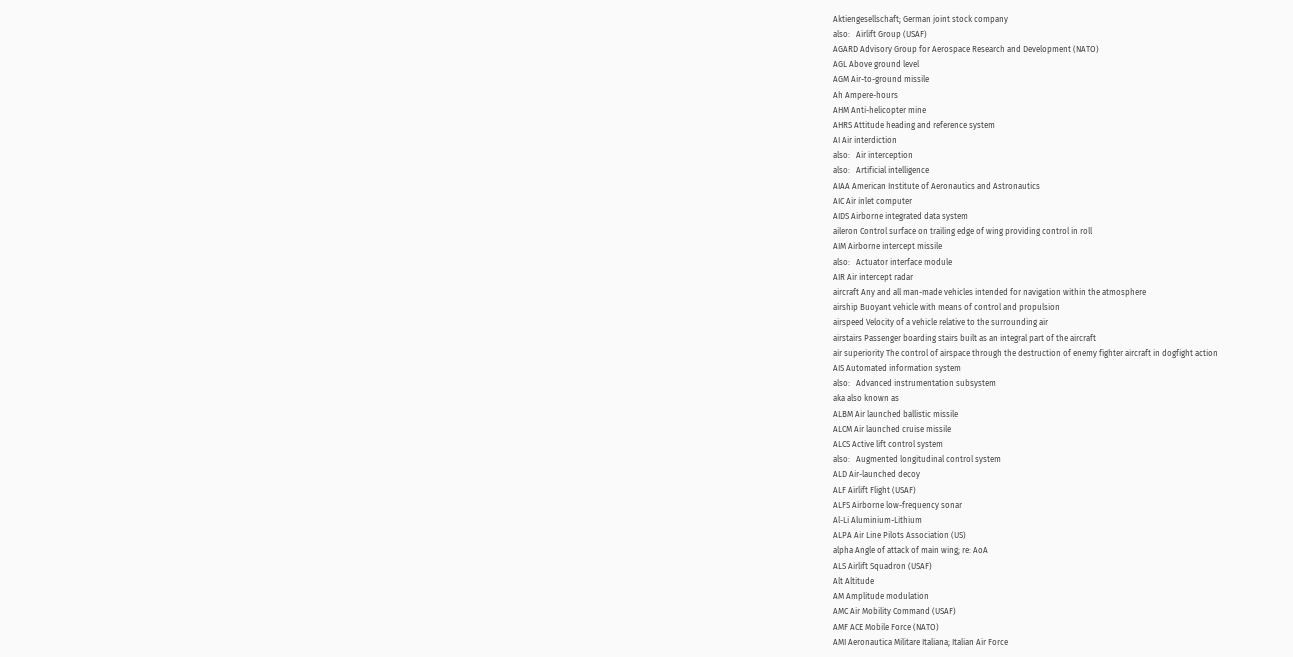Aktiengesellschaft; German joint stock company
also:   Airlift Group (USAF)
AGARD Advisory Group for Aerospace Research and Development (NATO)
AGL Above ground level
AGM Air-to-ground missile
Ah Ampere-hours
AHM Anti-helicopter mine
AHRS Attitude heading and reference system
AI Air interdiction
also:   Air interception
also:   Artificial intelligence
AIAA American Institute of Aeronautics and Astronautics
AIC Air inlet computer
AIDS Airborne integrated data system
aileron Control surface on trailing edge of wing providing control in roll
AIM Airborne intercept missile
also:   Actuator interface module
AIR Air intercept radar
aircraft Any and all man-made vehicles intended for navigation within the atmosphere
airship Buoyant vehicle with means of control and propulsion
airspeed Velocity of a vehicle relative to the surrounding air
airstairs Passenger boarding stairs built as an integral part of the aircraft
air superiority The control of airspace through the destruction of enemy fighter aircraft in dogfight action
AIS Automated information system
also:   Advanced instrumentation subsystem
aka also known as
ALBM Air launched ballistic missile
ALCM Air launched cruise missile
ALCS Active lift control system
also:   Augmented longitudinal control system
ALD Air-launched decoy
ALF Airlift Flight (USAF)
ALFS Airborne low-frequency sonar
Al-Li Aluminium-Lithium
ALPA Air Line Pilots Association (US)
alpha Angle of attack of main wing; re: AoA
ALS Airlift Squadron (USAF)
Alt Altitude
AM Amplitude modulation
AMC Air Mobility Command (USAF)
AMF ACE Mobile Force (NATO)
AMI Aeronautica Militare Italiana; Italian Air Force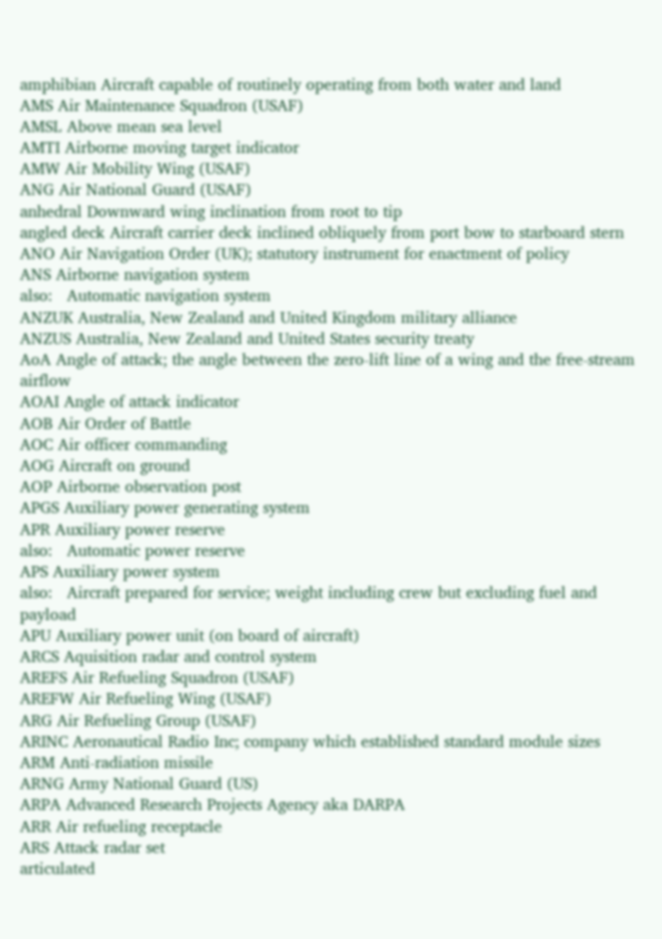amphibian Aircraft capable of routinely operating from both water and land
AMS Air Maintenance Squadron (USAF)
AMSL Above mean sea level
AMTI Airborne moving target indicator
AMW Air Mobility Wing (USAF)
ANG Air National Guard (USAF)
anhedral Downward wing inclination from root to tip
angled deck Aircraft carrier deck inclined obliquely from port bow to starboard stern
ANO Air Navigation Order (UK); statutory instrument for enactment of policy
ANS Airborne navigation system
also:   Automatic navigation system
ANZUK Australia, New Zealand and United Kingdom military alliance
ANZUS Australia, New Zealand and United States security treaty
AoA Angle of attack; the angle between the zero-lift line of a wing and the free-stream airflow
AOAI Angle of attack indicator
AOB Air Order of Battle
AOC Air officer commanding
AOG Aircraft on ground
AOP Airborne observation post
APGS Auxiliary power generating system
APR Auxiliary power reserve
also:   Automatic power reserve
APS Auxiliary power system
also:   Aircraft prepared for service; weight including crew but excluding fuel and payload
APU Auxiliary power unit (on board of aircraft)
ARCS Aquisition radar and control system
AREFS Air Refueling Squadron (USAF)
AREFW Air Refueling Wing (USAF)
ARG Air Refueling Group (USAF)
ARINC Aeronautical Radio Inc; company which established standard module sizes
ARM Anti-radiation missile
ARNG Army National Guard (US)
ARPA Advanced Research Projects Agency aka DARPA
ARR Air refueling receptacle
ARS Attack radar set
articulated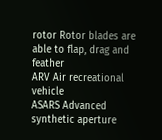rotor Rotor blades are able to flap, drag and feather
ARV Air recreational vehicle
ASARS Advanced synthetic aperture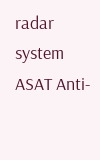radar system
ASAT Anti-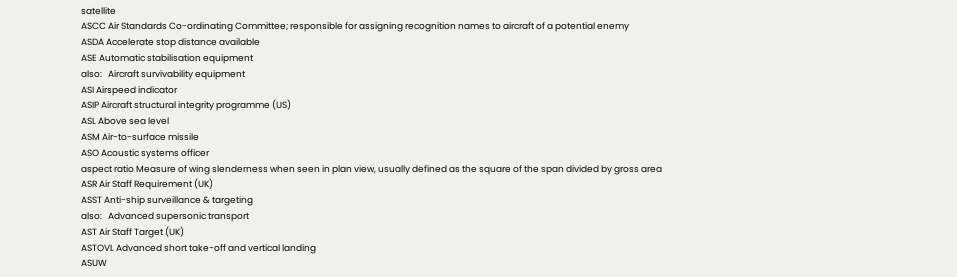satellite
ASCC Air Standards Co-ordinating Committee; responsible for assigning recognition names to aircraft of a potential enemy
ASDA Accelerate stop distance available
ASE Automatic stabilisation equipment
also:   Aircraft survivability equipment
ASI Airspeed indicator
ASIP Aircraft structural integrity programme (US)
ASL Above sea level
ASM Air-to-surface missile
ASO Acoustic systems officer
aspect ratio Measure of wing slenderness when seen in plan view, usually defined as the square of the span divided by gross area
ASR Air Staff Requirement (UK)
ASST Anti-ship surveillance & targeting
also:   Advanced supersonic transport
AST Air Staff Target (UK)
ASTOVL Advanced short take-off and vertical landing
ASUW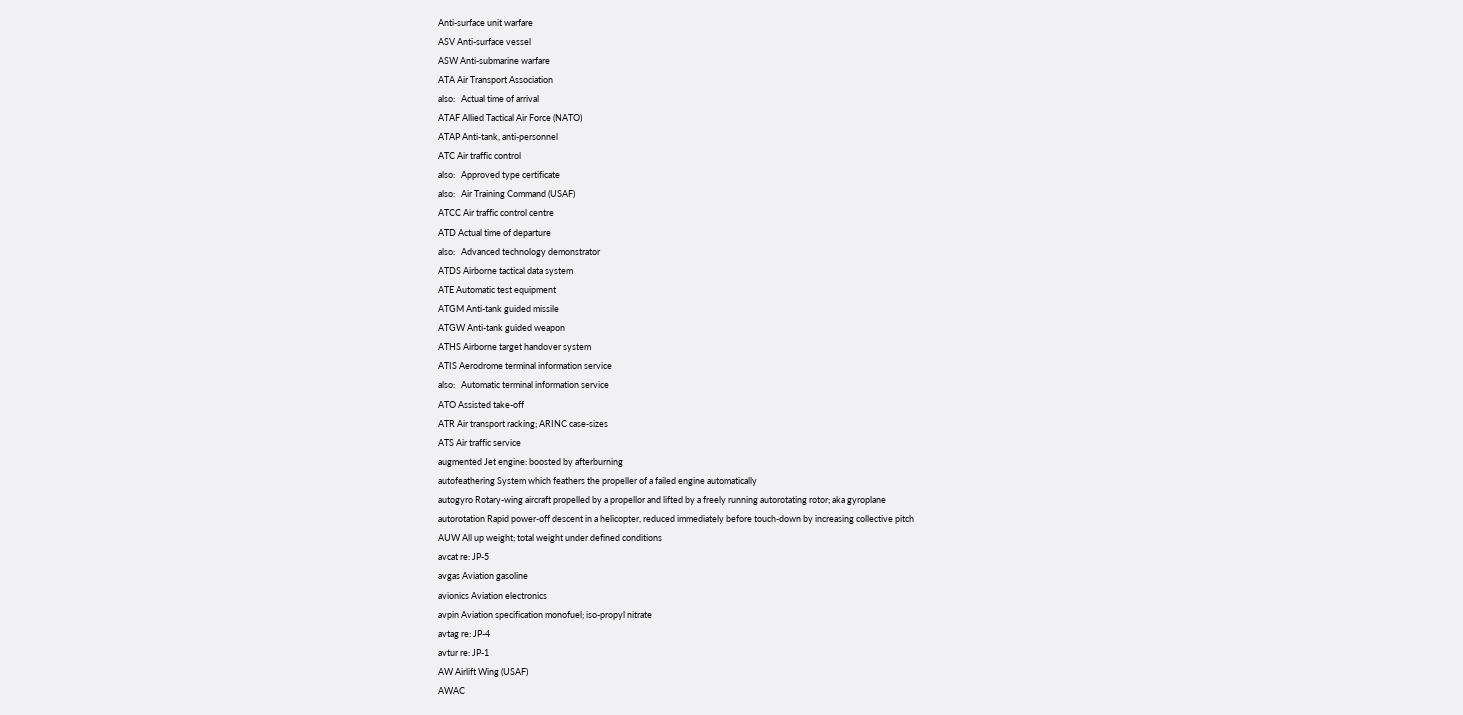Anti-surface unit warfare
ASV Anti-surface vessel
ASW Anti-submarine warfare
ATA Air Transport Association
also:   Actual time of arrival
ATAF Allied Tactical Air Force (NATO)
ATAP Anti-tank, anti-personnel
ATC Air traffic control
also:   Approved type certificate
also:   Air Training Command (USAF)
ATCC Air traffic control centre
ATD Actual time of departure
also:   Advanced technology demonstrator
ATDS Airborne tactical data system
ATE Automatic test equipment
ATGM Anti-tank guided missile
ATGW Anti-tank guided weapon
ATHS Airborne target handover system
ATIS Aerodrome terminal information service
also:   Automatic terminal information service
ATO Assisted take-off
ATR Air transport racking; ARINC case-sizes
ATS Air traffic service
augmented Jet engine: boosted by afterburning
autofeathering System which feathers the propeller of a failed engine automatically
autogyro Rotary-wing aircraft propelled by a propellor and lifted by a freely running autorotating rotor; aka gyroplane
autorotation Rapid power-off descent in a helicopter, reduced immediately before touch-down by increasing collective pitch
AUW All up weight; total weight under defined conditions
avcat re: JP-5
avgas Aviation gasoline
avionics Aviation electronics
avpin Aviation specification monofuel; iso-propyl nitrate
avtag re: JP-4
avtur re: JP-1
AW Airlift Wing (USAF)
AWAC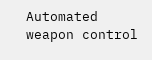Automated weapon control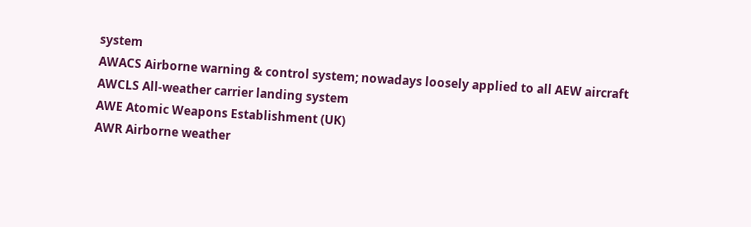system
AWACS Airborne warning & control system; nowadays loosely applied to all AEW aircraft
AWCLS All-weather carrier landing system
AWE Atomic Weapons Establishment (UK)
AWR Airborne weather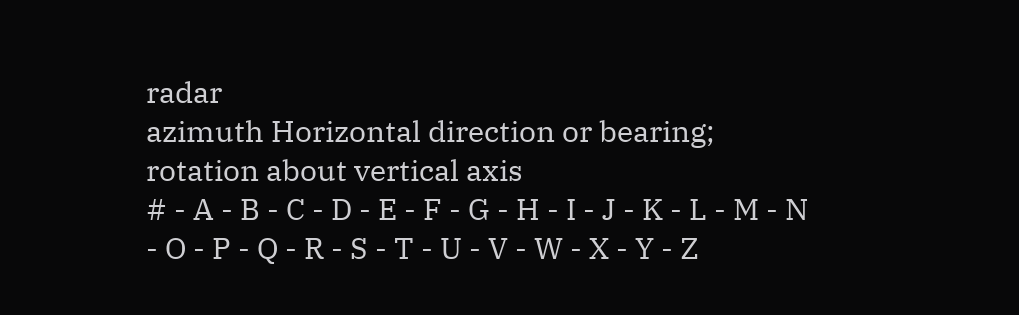radar
azimuth Horizontal direction or bearing; rotation about vertical axis
# - A - B - C - D - E - F - G - H - I - J - K - L - M - N - O - P - Q - R - S - T - U - V - W - X - Y - Z